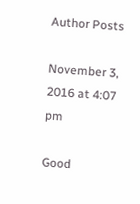Author Posts

November 3, 2016 at 4:07 pm

Good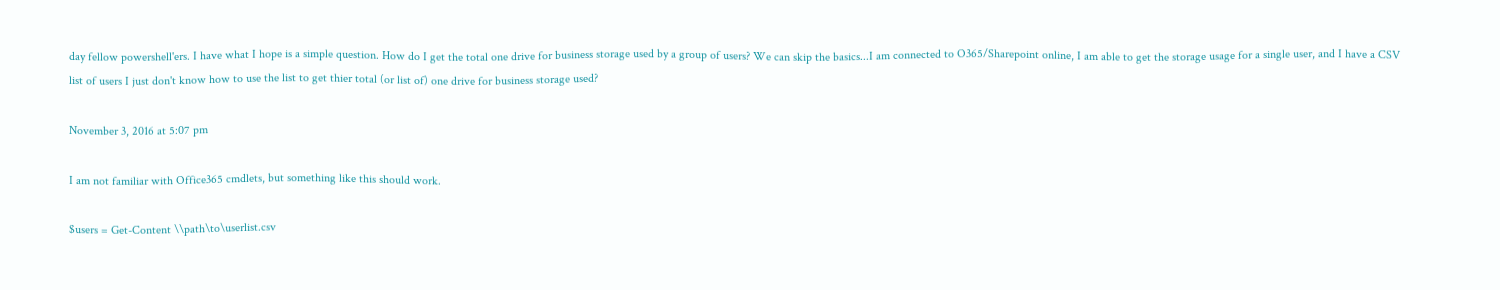day fellow powershell'ers. I have what I hope is a simple question. How do I get the total one drive for business storage used by a group of users? We can skip the basics...I am connected to O365/Sharepoint online, I am able to get the storage usage for a single user, and I have a CSV list of users I just don't know how to use the list to get thier total (or list of) one drive for business storage used?

November 3, 2016 at 5:07 pm

I am not familiar with Office365 cmdlets, but something like this should work.

$users = Get-Content \\path\to\userlist.csv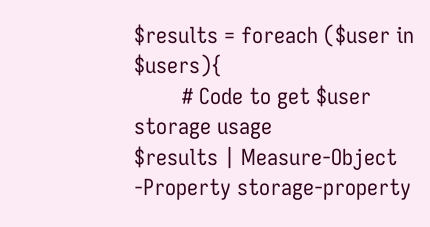$results = foreach ($user in $users){
        # Code to get $user storage usage
$results | Measure-Object -Property storage-property